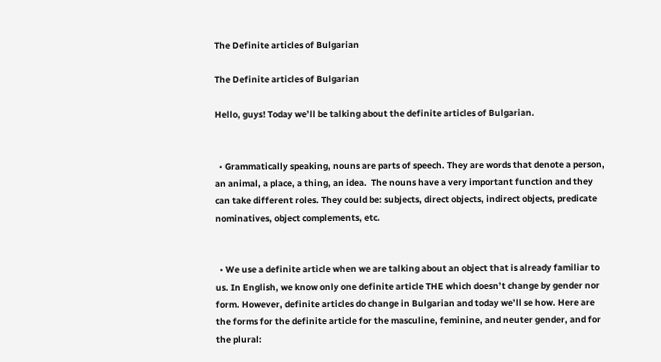The Definite articles of Bulgarian

The Definite articles of Bulgarian

Hello, guys! Today we’ll be talking about the definite articles of Bulgarian.


  • Grammatically speaking, nouns are parts of speech. They are words that denote a person, an animal, a place, a thing, an idea.  The nouns have a very important function and they can take different roles. They could be: subjects, direct objects, indirect objects, predicate nominatives, object complements, etc.


  • We use a definite article when we are talking about an object that is already familiar to us. In English, we know only one definite article THE which doesn’t change by gender nor form. However, definite articles do change in Bulgarian and today we’ll se how. Here are the forms for the definite article for the masculine, feminine, and neuter gender, and for the plural: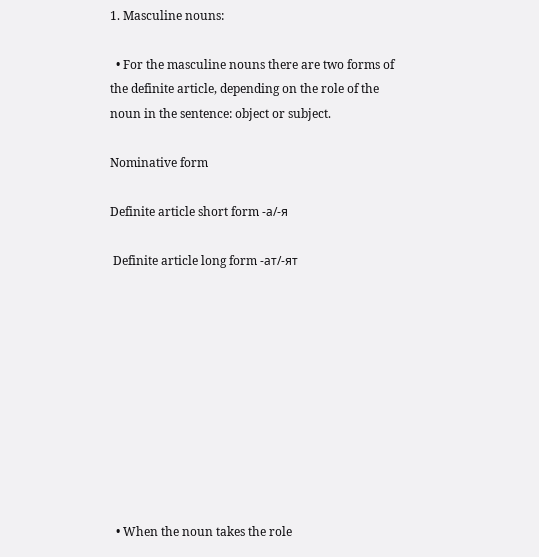1. Masculine nouns:

  • For the masculine nouns there are two forms of the definite article, depending on the role of the noun in the sentence: object or subject.

Nominative form

Definite article short form -а/-я

 Definite article long form -ат/-ят










  • When the noun takes the role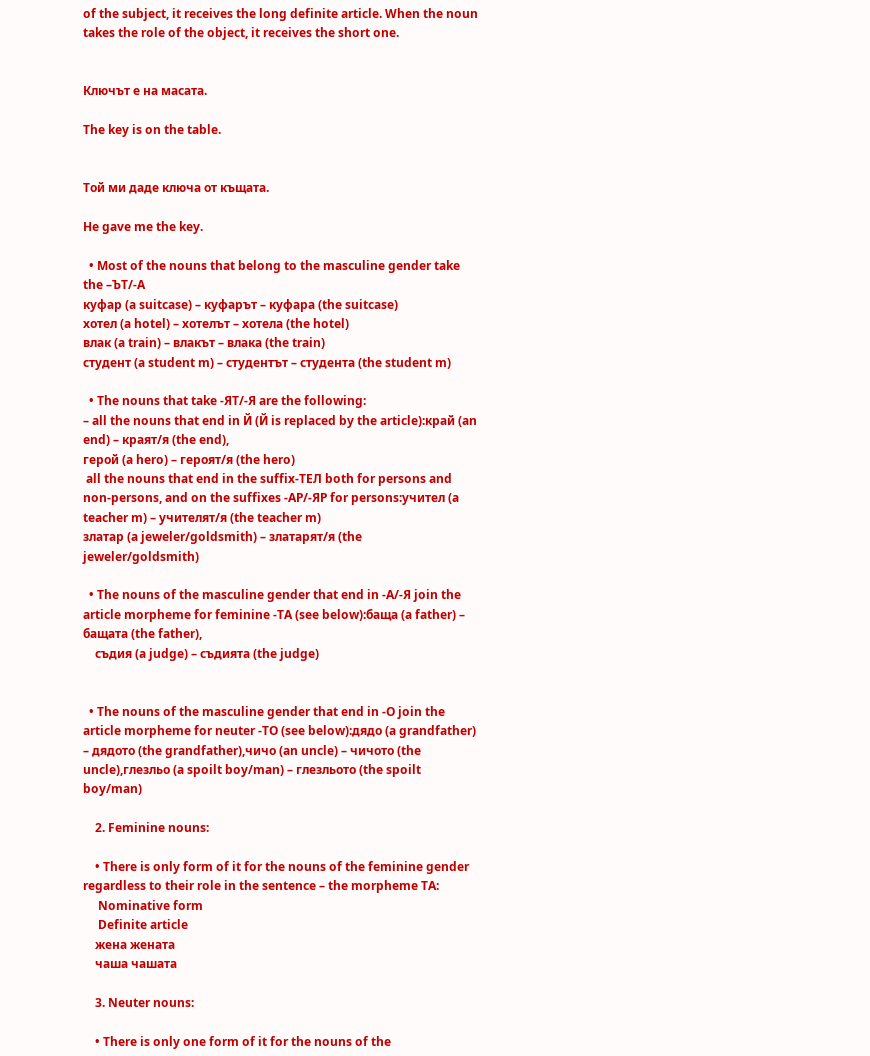of the subject, it receives the long definite article. When the noun takes the role of the object, it receives the short one.


Ключът е на масата.

The key is on the table.


Той ми даде ключа от къщата.

He gave me the key.

  • Most of the nouns that belong to the masculine gender take the –ЪТ/-А
куфар (a suitcase) – куфарът – куфара (the suitcase)
хотел (a hotel) – хотелът – хотела (the hotel)
влак (a train) – влакът – влака (the train)
студент (a student m) – студентът – студента (the student m)

  • The nouns that take -ЯТ/-Я are the following:
– all the nouns that end in Й (Й is replaced by the article):край (an end) – краят/я (the end),
герой (a hero) – героят/я (the hero)
 all the nouns that end in the suffix-ТЕЛ both for persons and non-persons, and on the suffixes -АР/-ЯР for persons:учител (a teacher m) – учителят/я (the teacher m)
златар (a jeweler/goldsmith) – златарят/я (the jeweler/goldsmith)

  • The nouns of the masculine gender that end in -А/-Я join the article morpheme for feminine -ТА (see below):баща (a father) – бащата (the father),
    съдия (a judge) – съдията (the judge)


  • The nouns of the masculine gender that end in -O join the article morpheme for neuter -TO (see below):дядо (a grandfather) – дядото (the grandfather),чичо (an uncle) – чичото (the uncle),глезльо (a spoilt boy/man) – глезльото (the spoilt boy/man)

    2. Feminine nouns:

    • There is only form of it for the nouns of the feminine gender regardless to their role in the sentence – the morpheme TA:
     Nominative form
     Definite article
    жена жената
    чаша чашата

    3. Neuter nouns:

    • There is only one form of it for the nouns of the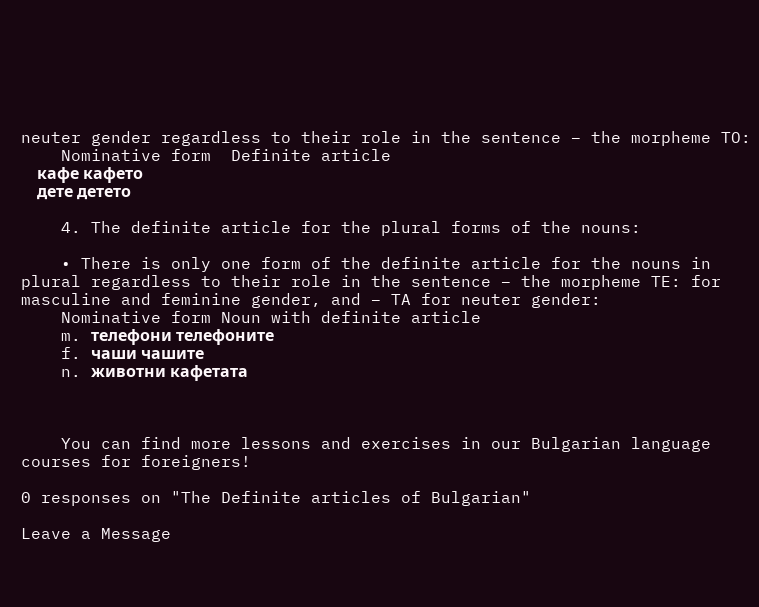neuter gender regardless to their role in the sentence – the morpheme TO:
    Nominative form  Definite article
    кафе кафето
    дете детето

    4. The definite article for the plural forms of the nouns:

    • There is only one form of the definite article for the nouns in plural regardless to their role in the sentence – the morpheme TE: for masculine and feminine gender, and – TA for neuter gender:
    Nominative form Noun with definite article
    m. телефони телефоните
    f. чаши чашите
    n. животни кафетата



    You can find more lessons and exercises in our Bulgarian language courses for foreigners!

0 responses on "The Definite articles of Bulgarian"

Leave a Message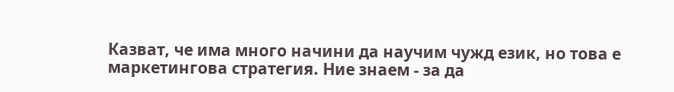Казват, че има много начини да научим чужд език, но това е маркетингова стратегия. Ние знаем - за да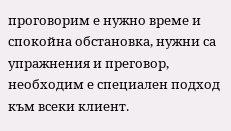проговорим е нужно време и спокойна обстановка, нужни са упражнения и преговор, необходим е специален подход към всеки клиент.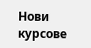Нови курсове